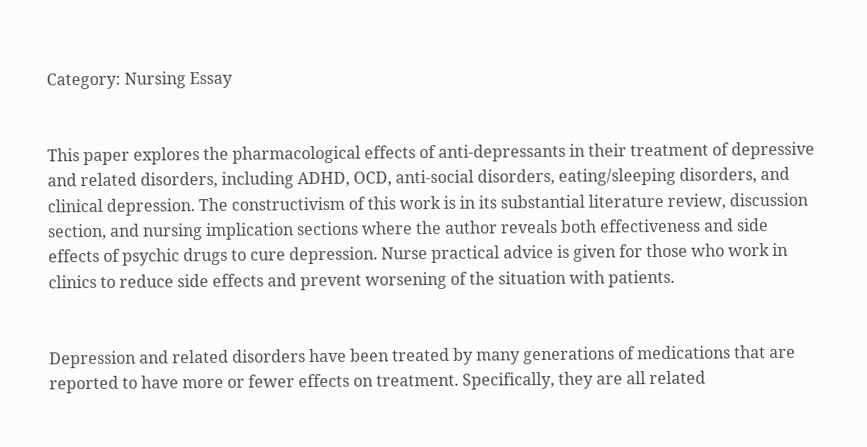Category: Nursing Essay


This paper explores the pharmacological effects of anti-depressants in their treatment of depressive and related disorders, including ADHD, OCD, anti-social disorders, eating/sleeping disorders, and clinical depression. The constructivism of this work is in its substantial literature review, discussion section, and nursing implication sections where the author reveals both effectiveness and side effects of psychic drugs to cure depression. Nurse practical advice is given for those who work in clinics to reduce side effects and prevent worsening of the situation with patients.


Depression and related disorders have been treated by many generations of medications that are reported to have more or fewer effects on treatment. Specifically, they are all related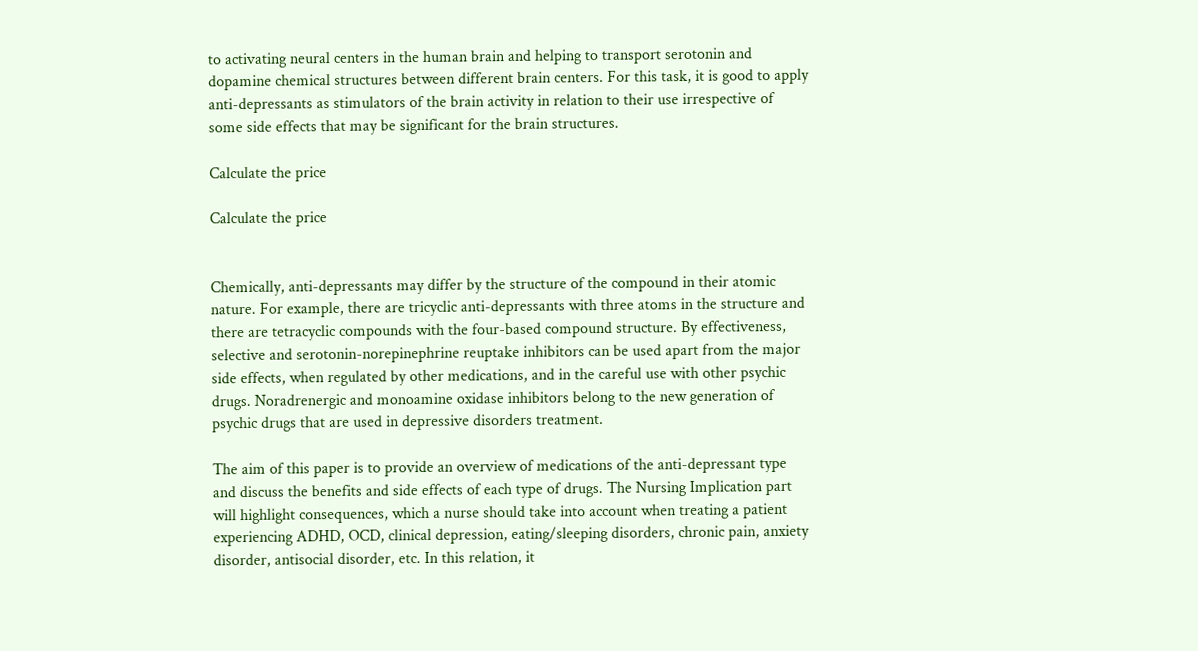to activating neural centers in the human brain and helping to transport serotonin and dopamine chemical structures between different brain centers. For this task, it is good to apply anti-depressants as stimulators of the brain activity in relation to their use irrespective of some side effects that may be significant for the brain structures.

Calculate the price

Calculate the price


Chemically, anti-depressants may differ by the structure of the compound in their atomic nature. For example, there are tricyclic anti-depressants with three atoms in the structure and there are tetracyclic compounds with the four-based compound structure. By effectiveness, selective and serotonin-norepinephrine reuptake inhibitors can be used apart from the major side effects, when regulated by other medications, and in the careful use with other psychic drugs. Noradrenergic and monoamine oxidase inhibitors belong to the new generation of psychic drugs that are used in depressive disorders treatment.

The aim of this paper is to provide an overview of medications of the anti-depressant type and discuss the benefits and side effects of each type of drugs. The Nursing Implication part will highlight consequences, which a nurse should take into account when treating a patient experiencing ADHD, OCD, clinical depression, eating/sleeping disorders, chronic pain, anxiety disorder, antisocial disorder, etc. In this relation, it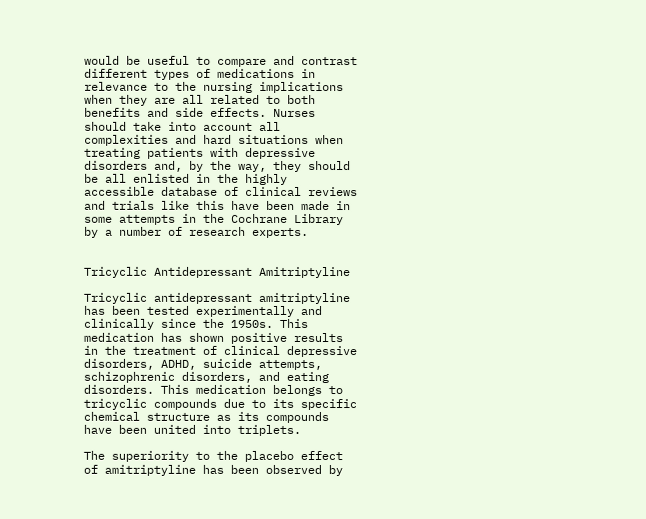would be useful to compare and contrast different types of medications in relevance to the nursing implications when they are all related to both benefits and side effects. Nurses should take into account all complexities and hard situations when treating patients with depressive disorders and, by the way, they should be all enlisted in the highly accessible database of clinical reviews and trials like this have been made in some attempts in the Cochrane Library by a number of research experts.


Tricyclic Antidepressant Amitriptyline

Tricyclic antidepressant amitriptyline has been tested experimentally and clinically since the 1950s. This medication has shown positive results in the treatment of clinical depressive disorders, ADHD, suicide attempts, schizophrenic disorders, and eating disorders. This medication belongs to tricyclic compounds due to its specific chemical structure as its compounds have been united into triplets.

The superiority to the placebo effect of amitriptyline has been observed by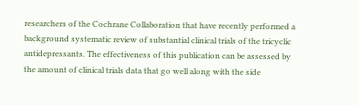researchers of the Cochrane Collaboration that have recently performed a background systematic review of substantial clinical trials of the tricyclic antidepressants. The effectiveness of this publication can be assessed by the amount of clinical trials data that go well along with the side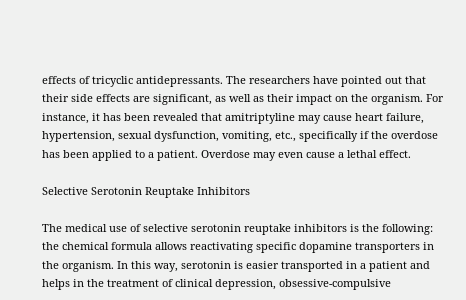effects of tricyclic antidepressants. The researchers have pointed out that their side effects are significant, as well as their impact on the organism. For instance, it has been revealed that amitriptyline may cause heart failure, hypertension, sexual dysfunction, vomiting, etc., specifically if the overdose has been applied to a patient. Overdose may even cause a lethal effect.

Selective Serotonin Reuptake Inhibitors

The medical use of selective serotonin reuptake inhibitors is the following: the chemical formula allows reactivating specific dopamine transporters in the organism. In this way, serotonin is easier transported in a patient and helps in the treatment of clinical depression, obsessive-compulsive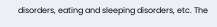disorders, eating and sleeping disorders, etc. The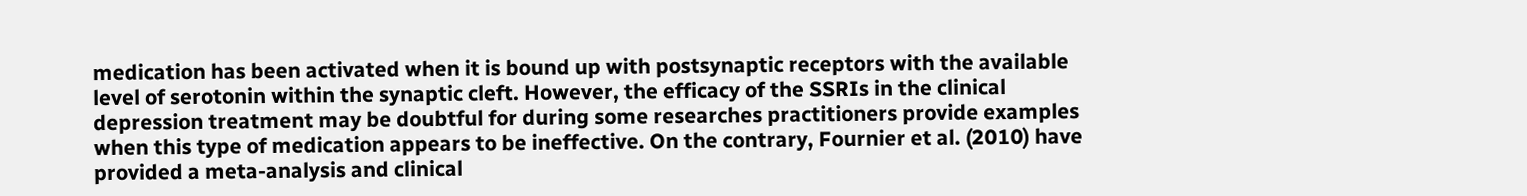medication has been activated when it is bound up with postsynaptic receptors with the available level of serotonin within the synaptic cleft. However, the efficacy of the SSRIs in the clinical depression treatment may be doubtful for during some researches practitioners provide examples when this type of medication appears to be ineffective. On the contrary, Fournier et al. (2010) have provided a meta-analysis and clinical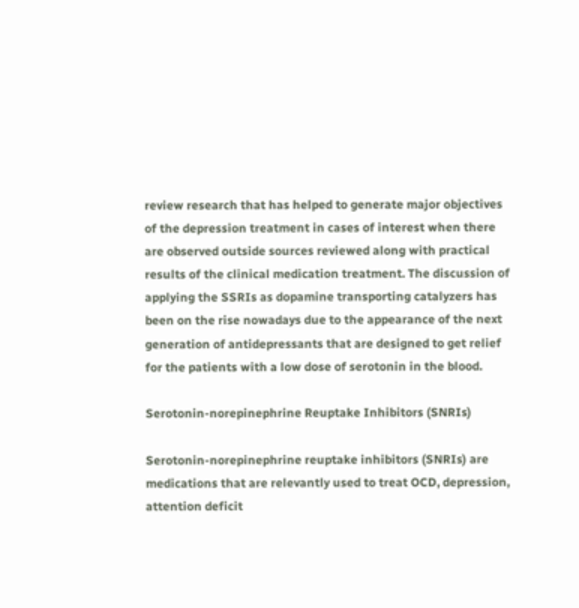review research that has helped to generate major objectives of the depression treatment in cases of interest when there are observed outside sources reviewed along with practical results of the clinical medication treatment. The discussion of applying the SSRIs as dopamine transporting catalyzers has been on the rise nowadays due to the appearance of the next generation of antidepressants that are designed to get relief for the patients with a low dose of serotonin in the blood.

Serotonin-norepinephrine Reuptake Inhibitors (SNRIs)

Serotonin-norepinephrine reuptake inhibitors (SNRIs) are medications that are relevantly used to treat OCD, depression, attention deficit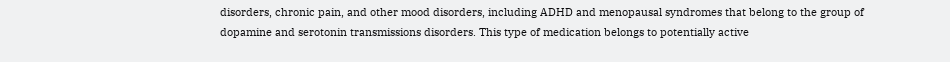disorders, chronic pain, and other mood disorders, including ADHD and menopausal syndromes that belong to the group of dopamine and serotonin transmissions disorders. This type of medication belongs to potentially active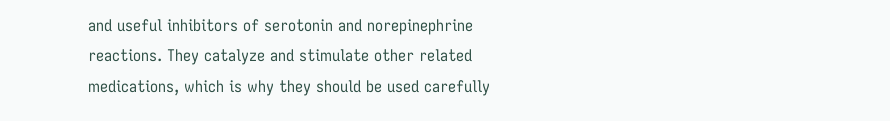and useful inhibitors of serotonin and norepinephrine reactions. They catalyze and stimulate other related medications, which is why they should be used carefully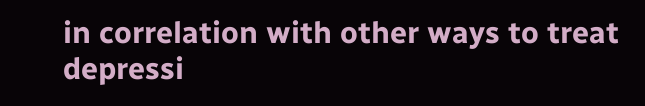in correlation with other ways to treat depressi